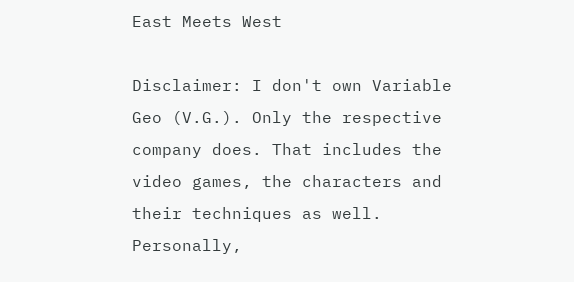East Meets West

Disclaimer: I don't own Variable Geo (V.G.). Only the respective company does. That includes the video games, the characters and their techniques as well. Personally,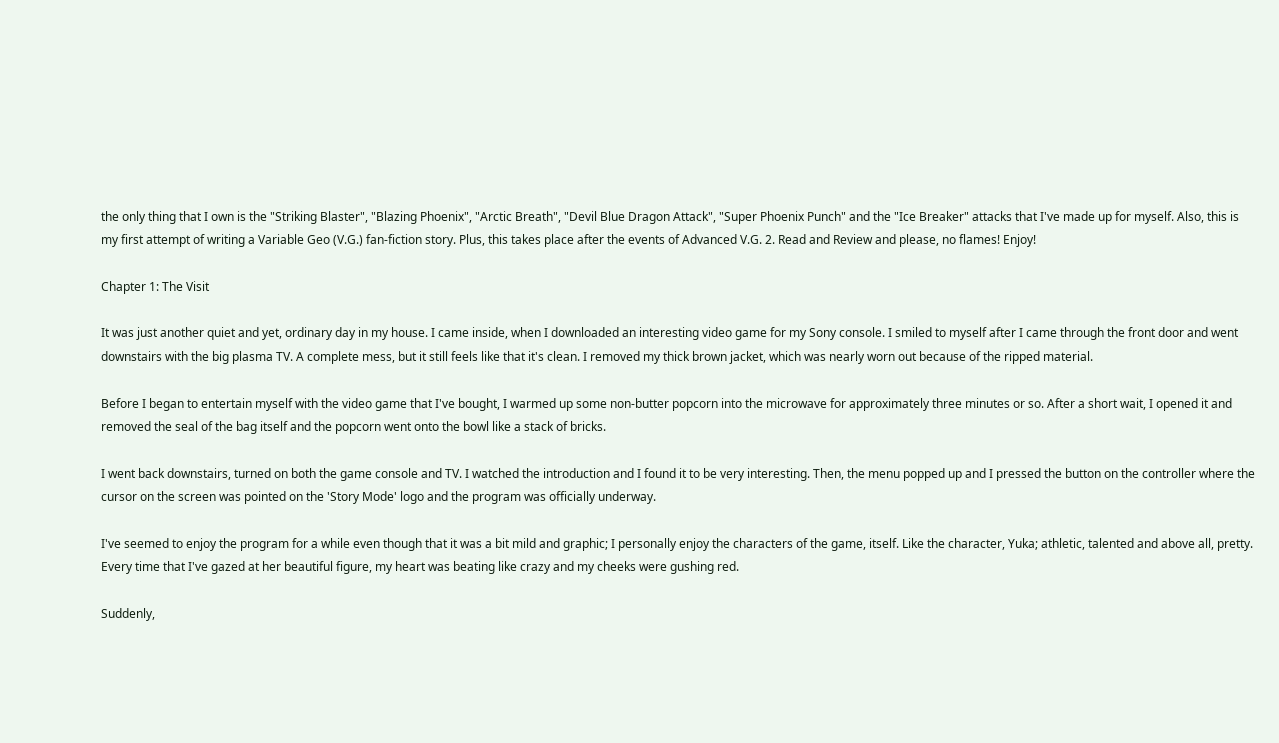the only thing that I own is the "Striking Blaster", "Blazing Phoenix", "Arctic Breath", "Devil Blue Dragon Attack", "Super Phoenix Punch" and the "Ice Breaker" attacks that I've made up for myself. Also, this is my first attempt of writing a Variable Geo (V.G.) fan-fiction story. Plus, this takes place after the events of Advanced V.G. 2. Read and Review and please, no flames! Enjoy!

Chapter 1: The Visit

It was just another quiet and yet, ordinary day in my house. I came inside, when I downloaded an interesting video game for my Sony console. I smiled to myself after I came through the front door and went downstairs with the big plasma TV. A complete mess, but it still feels like that it's clean. I removed my thick brown jacket, which was nearly worn out because of the ripped material.

Before I began to entertain myself with the video game that I've bought, I warmed up some non-butter popcorn into the microwave for approximately three minutes or so. After a short wait, I opened it and removed the seal of the bag itself and the popcorn went onto the bowl like a stack of bricks.

I went back downstairs, turned on both the game console and TV. I watched the introduction and I found it to be very interesting. Then, the menu popped up and I pressed the button on the controller where the cursor on the screen was pointed on the 'Story Mode' logo and the program was officially underway.

I've seemed to enjoy the program for a while even though that it was a bit mild and graphic; I personally enjoy the characters of the game, itself. Like the character, Yuka; athletic, talented and above all, pretty. Every time that I've gazed at her beautiful figure, my heart was beating like crazy and my cheeks were gushing red.

Suddenly,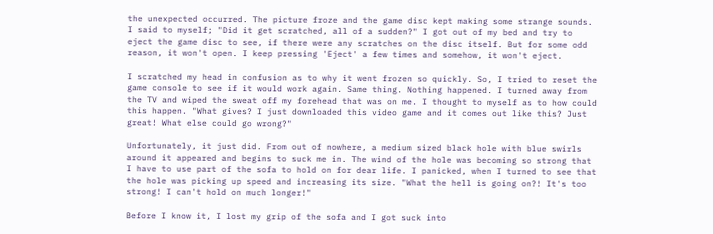the unexpected occurred. The picture froze and the game disc kept making some strange sounds. I said to myself; "Did it get scratched, all of a sudden?" I got out of my bed and try to eject the game disc to see, if there were any scratches on the disc itself. But for some odd reason, it won't open. I keep pressing 'Eject' a few times and somehow, it won't eject.

I scratched my head in confusion as to why it went frozen so quickly. So, I tried to reset the game console to see if it would work again. Same thing. Nothing happened. I turned away from the TV and wiped the sweat off my forehead that was on me. I thought to myself as to how could this happen. "What gives? I just downloaded this video game and it comes out like this? Just great! What else could go wrong?"

Unfortunately, it just did. From out of nowhere, a medium sized black hole with blue swirls around it appeared and begins to suck me in. The wind of the hole was becoming so strong that I have to use part of the sofa to hold on for dear life. I panicked, when I turned to see that the hole was picking up speed and increasing its size. "What the hell is going on?! It's too strong! I can't hold on much longer!"

Before I know it, I lost my grip of the sofa and I got suck into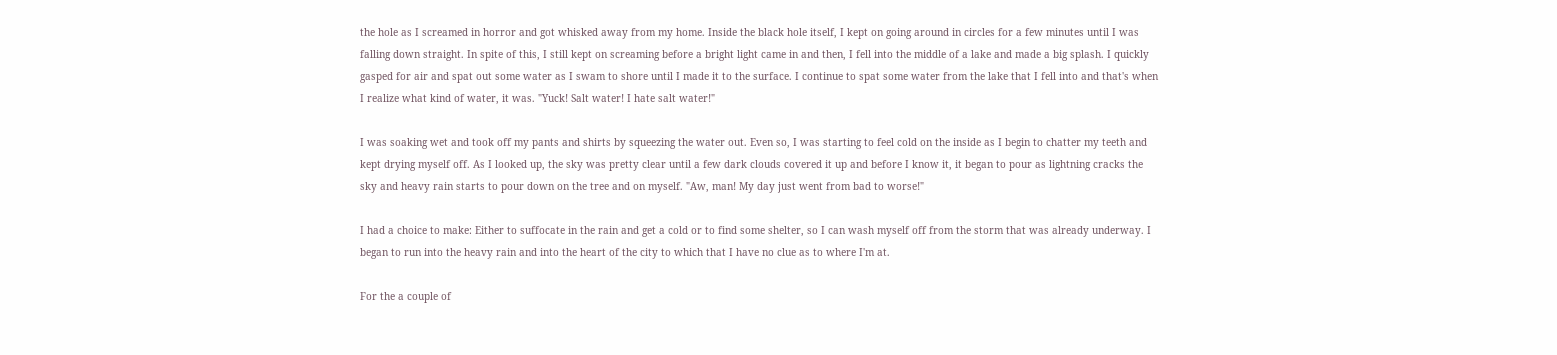the hole as I screamed in horror and got whisked away from my home. Inside the black hole itself, I kept on going around in circles for a few minutes until I was falling down straight. In spite of this, I still kept on screaming before a bright light came in and then, I fell into the middle of a lake and made a big splash. I quickly gasped for air and spat out some water as I swam to shore until I made it to the surface. I continue to spat some water from the lake that I fell into and that's when I realize what kind of water, it was. "Yuck! Salt water! I hate salt water!"

I was soaking wet and took off my pants and shirts by squeezing the water out. Even so, I was starting to feel cold on the inside as I begin to chatter my teeth and kept drying myself off. As I looked up, the sky was pretty clear until a few dark clouds covered it up and before I know it, it began to pour as lightning cracks the sky and heavy rain starts to pour down on the tree and on myself. "Aw, man! My day just went from bad to worse!"

I had a choice to make: Either to suffocate in the rain and get a cold or to find some shelter, so I can wash myself off from the storm that was already underway. I began to run into the heavy rain and into the heart of the city to which that I have no clue as to where I'm at.

For the a couple of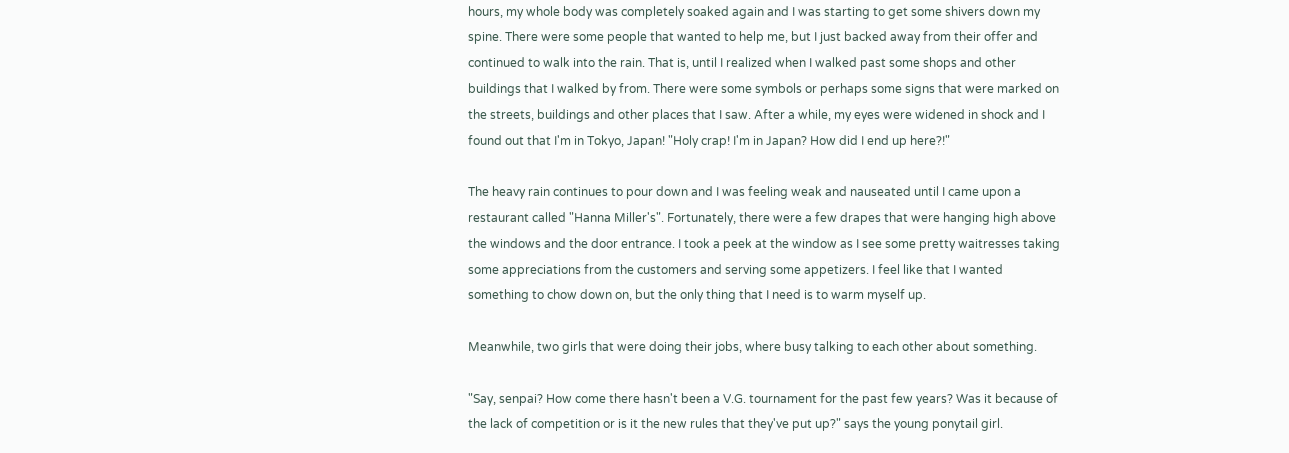hours, my whole body was completely soaked again and I was starting to get some shivers down my spine. There were some people that wanted to help me, but I just backed away from their offer and continued to walk into the rain. That is, until I realized when I walked past some shops and other buildings that I walked by from. There were some symbols or perhaps some signs that were marked on the streets, buildings and other places that I saw. After a while, my eyes were widened in shock and I found out that I'm in Tokyo, Japan! "Holy crap! I'm in Japan? How did I end up here?!"

The heavy rain continues to pour down and I was feeling weak and nauseated until I came upon a restaurant called "Hanna Miller's". Fortunately, there were a few drapes that were hanging high above the windows and the door entrance. I took a peek at the window as I see some pretty waitresses taking some appreciations from the customers and serving some appetizers. I feel like that I wanted something to chow down on, but the only thing that I need is to warm myself up.

Meanwhile, two girls that were doing their jobs, where busy talking to each other about something.

"Say, senpai? How come there hasn't been a V.G. tournament for the past few years? Was it because of the lack of competition or is it the new rules that they've put up?" says the young ponytail girl.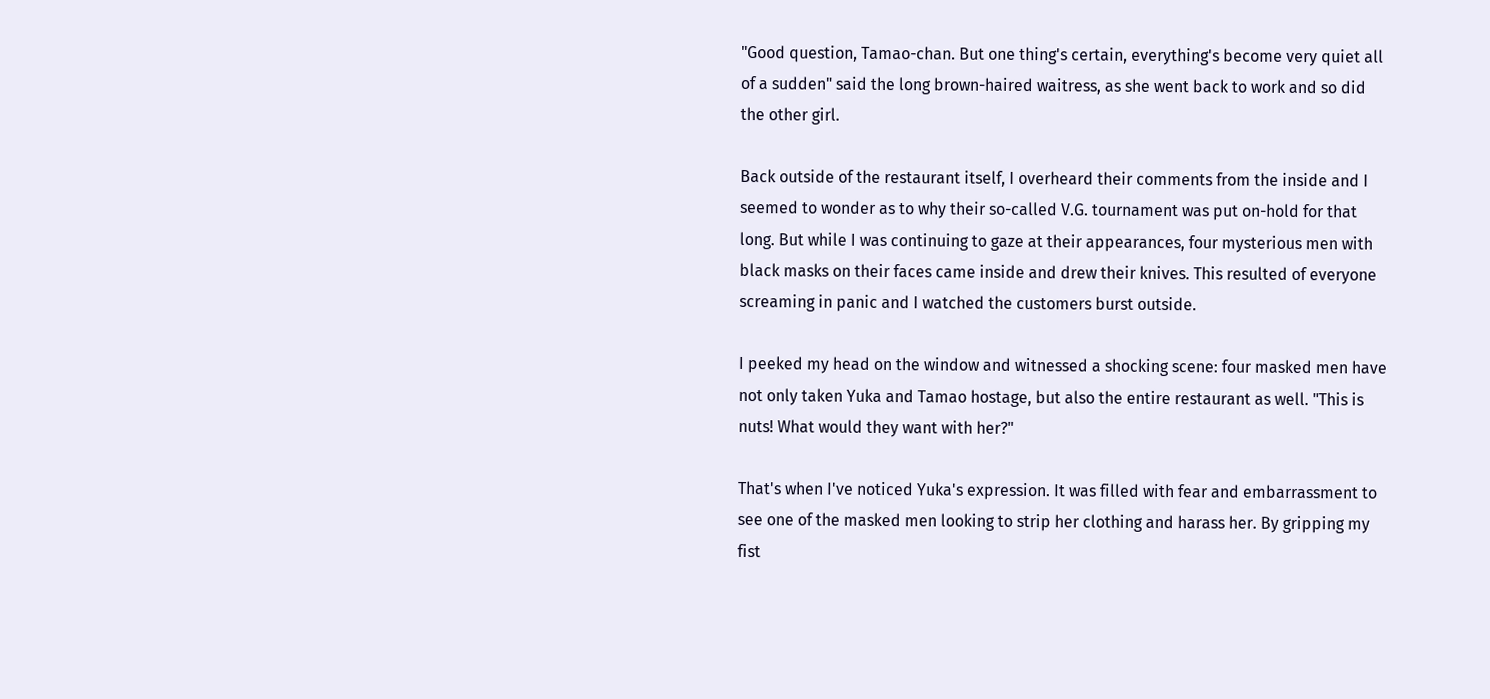"Good question, Tamao-chan. But one thing's certain, everything's become very quiet all of a sudden" said the long brown-haired waitress, as she went back to work and so did the other girl.

Back outside of the restaurant itself, I overheard their comments from the inside and I seemed to wonder as to why their so-called V.G. tournament was put on-hold for that long. But while I was continuing to gaze at their appearances, four mysterious men with black masks on their faces came inside and drew their knives. This resulted of everyone screaming in panic and I watched the customers burst outside.

I peeked my head on the window and witnessed a shocking scene: four masked men have not only taken Yuka and Tamao hostage, but also the entire restaurant as well. "This is nuts! What would they want with her?"

That's when I've noticed Yuka's expression. It was filled with fear and embarrassment to see one of the masked men looking to strip her clothing and harass her. By gripping my fist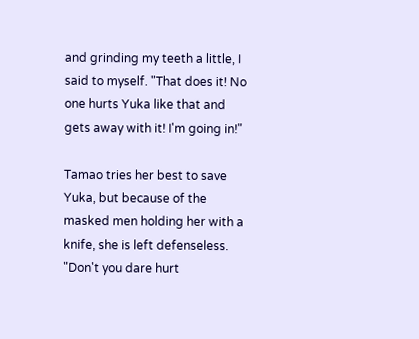and grinding my teeth a little, I said to myself. "That does it! No one hurts Yuka like that and gets away with it! I'm going in!"

Tamao tries her best to save Yuka, but because of the masked men holding her with a knife, she is left defenseless. "Don't you dare hurt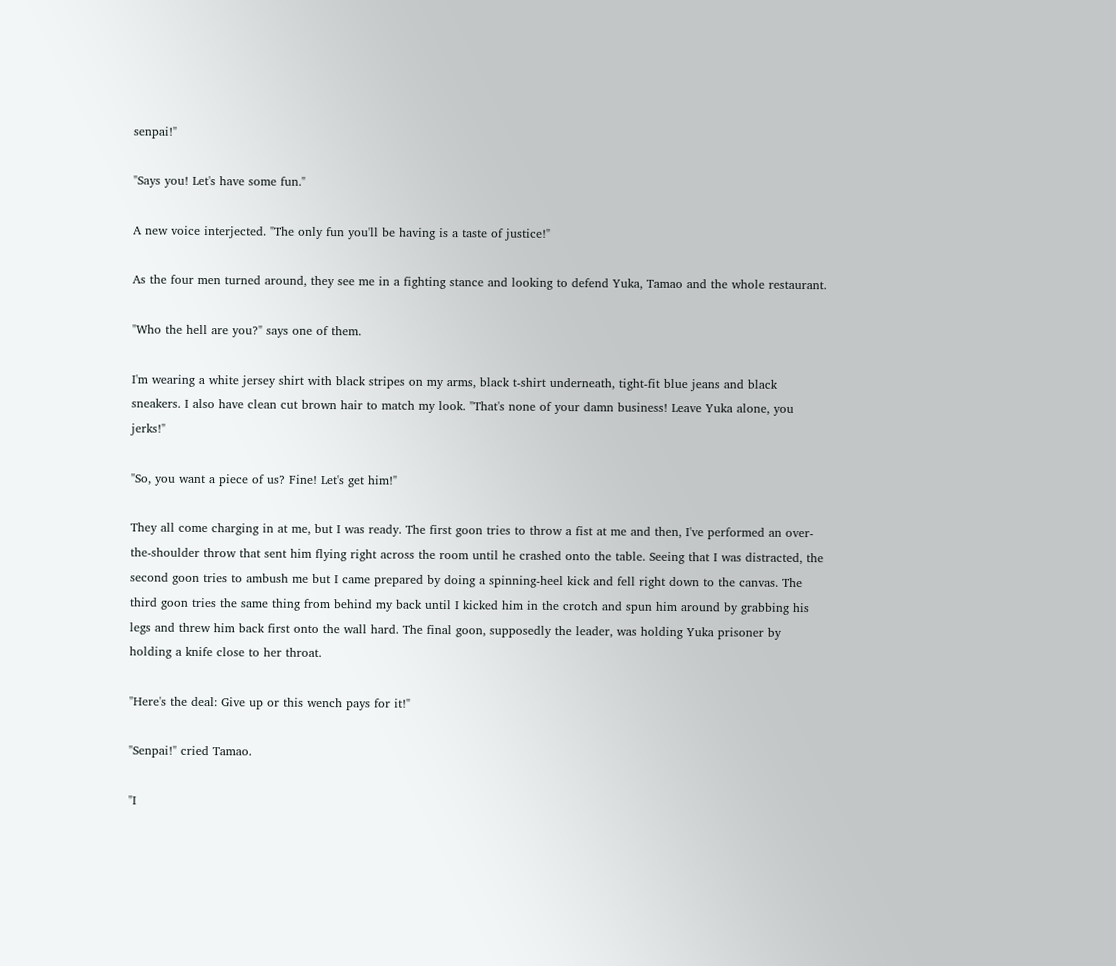senpai!"

"Says you! Let's have some fun."

A new voice interjected. "The only fun you'll be having is a taste of justice!"

As the four men turned around, they see me in a fighting stance and looking to defend Yuka, Tamao and the whole restaurant.

"Who the hell are you?" says one of them.

I'm wearing a white jersey shirt with black stripes on my arms, black t-shirt underneath, tight-fit blue jeans and black sneakers. I also have clean cut brown hair to match my look. "That's none of your damn business! Leave Yuka alone, you jerks!"

"So, you want a piece of us? Fine! Let's get him!"

They all come charging in at me, but I was ready. The first goon tries to throw a fist at me and then, I've performed an over-the-shoulder throw that sent him flying right across the room until he crashed onto the table. Seeing that I was distracted, the second goon tries to ambush me but I came prepared by doing a spinning-heel kick and fell right down to the canvas. The third goon tries the same thing from behind my back until I kicked him in the crotch and spun him around by grabbing his legs and threw him back first onto the wall hard. The final goon, supposedly the leader, was holding Yuka prisoner by holding a knife close to her throat.

"Here's the deal: Give up or this wench pays for it!"

"Senpai!" cried Tamao.

"I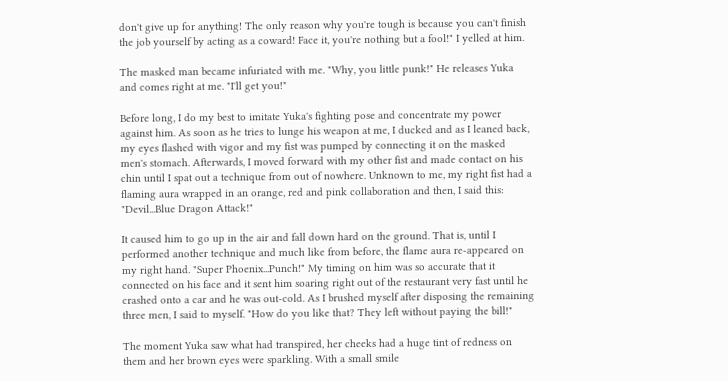don't give up for anything! The only reason why you're tough is because you can't finish the job yourself by acting as a coward! Face it, you're nothing but a fool!" I yelled at him.

The masked man became infuriated with me. "Why, you little punk!" He releases Yuka and comes right at me. "I'll get you!"

Before long, I do my best to imitate Yuka's fighting pose and concentrate my power against him. As soon as he tries to lunge his weapon at me, I ducked and as I leaned back, my eyes flashed with vigor and my fist was pumped by connecting it on the masked men's stomach. Afterwards, I moved forward with my other fist and made contact on his chin until I spat out a technique from out of nowhere. Unknown to me, my right fist had a flaming aura wrapped in an orange, red and pink collaboration and then, I said this: "Devil...Blue Dragon Attack!"

It caused him to go up in the air and fall down hard on the ground. That is, until I performed another technique and much like from before, the flame aura re-appeared on my right hand. "Super Phoenix...Punch!" My timing on him was so accurate that it connected on his face and it sent him soaring right out of the restaurant very fast until he crashed onto a car and he was out-cold. As I brushed myself after disposing the remaining three men, I said to myself. "How do you like that? They left without paying the bill!"

The moment Yuka saw what had transpired, her cheeks had a huge tint of redness on them and her brown eyes were sparkling. With a small smile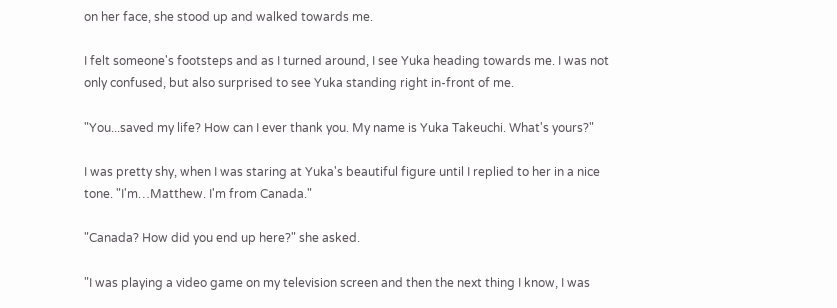on her face, she stood up and walked towards me.

I felt someone's footsteps and as I turned around, I see Yuka heading towards me. I was not only confused, but also surprised to see Yuka standing right in-front of me.

"You...saved my life? How can I ever thank you. My name is Yuka Takeuchi. What's yours?"

I was pretty shy, when I was staring at Yuka's beautiful figure until I replied to her in a nice tone. "I'm…Matthew. I'm from Canada."

"Canada? How did you end up here?" she asked.

"I was playing a video game on my television screen and then the next thing I know, I was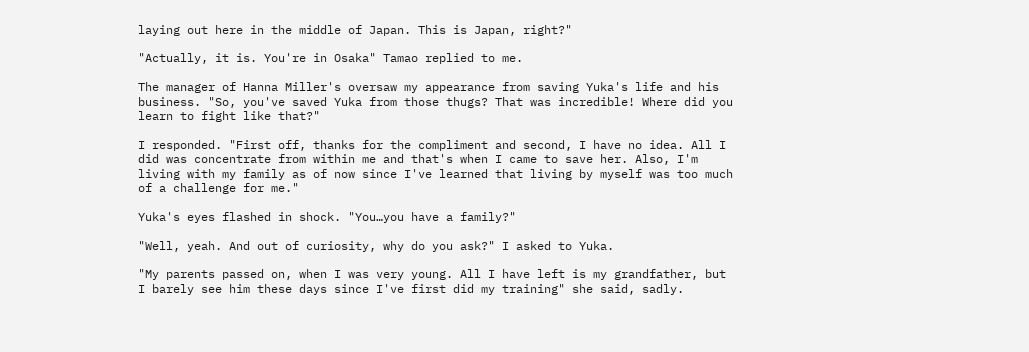laying out here in the middle of Japan. This is Japan, right?"

"Actually, it is. You're in Osaka" Tamao replied to me.

The manager of Hanna Miller's oversaw my appearance from saving Yuka's life and his business. "So, you've saved Yuka from those thugs? That was incredible! Where did you learn to fight like that?"

I responded. "First off, thanks for the compliment and second, I have no idea. All I did was concentrate from within me and that's when I came to save her. Also, I'm living with my family as of now since I've learned that living by myself was too much of a challenge for me."

Yuka's eyes flashed in shock. "You…you have a family?"

"Well, yeah. And out of curiosity, why do you ask?" I asked to Yuka.

"My parents passed on, when I was very young. All I have left is my grandfather, but I barely see him these days since I've first did my training" she said, sadly.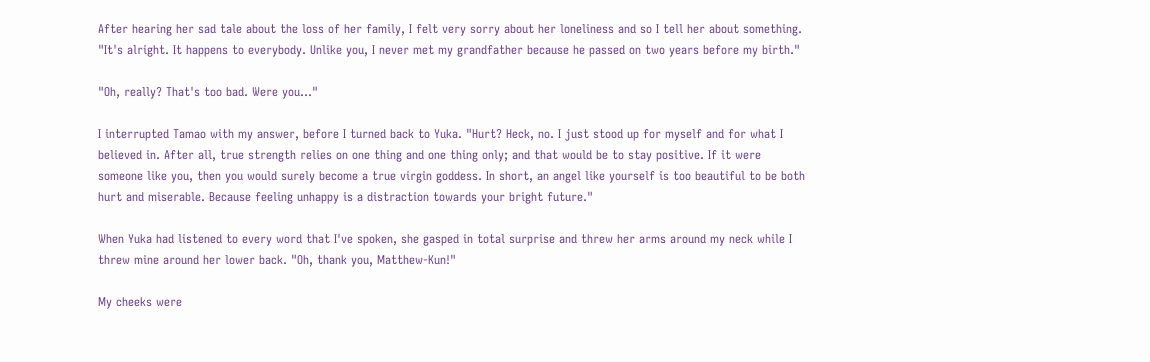After hearing her sad tale about the loss of her family, I felt very sorry about her loneliness and so I tell her about something. "It's alright. It happens to everybody. Unlike you, I never met my grandfather because he passed on two years before my birth."

"Oh, really? That's too bad. Were you…"

I interrupted Tamao with my answer, before I turned back to Yuka. "Hurt? Heck, no. I just stood up for myself and for what I believed in. After all, true strength relies on one thing and one thing only; and that would be to stay positive. If it were someone like you, then you would surely become a true virgin goddess. In short, an angel like yourself is too beautiful to be both hurt and miserable. Because feeling unhappy is a distraction towards your bright future."

When Yuka had listened to every word that I've spoken, she gasped in total surprise and threw her arms around my neck while I threw mine around her lower back. "Oh, thank you, Matthew-Kun!"

My cheeks were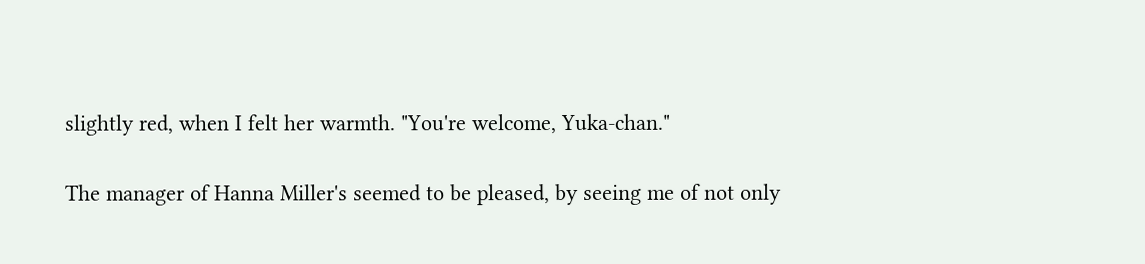slightly red, when I felt her warmth. "You're welcome, Yuka-chan."

The manager of Hanna Miller's seemed to be pleased, by seeing me of not only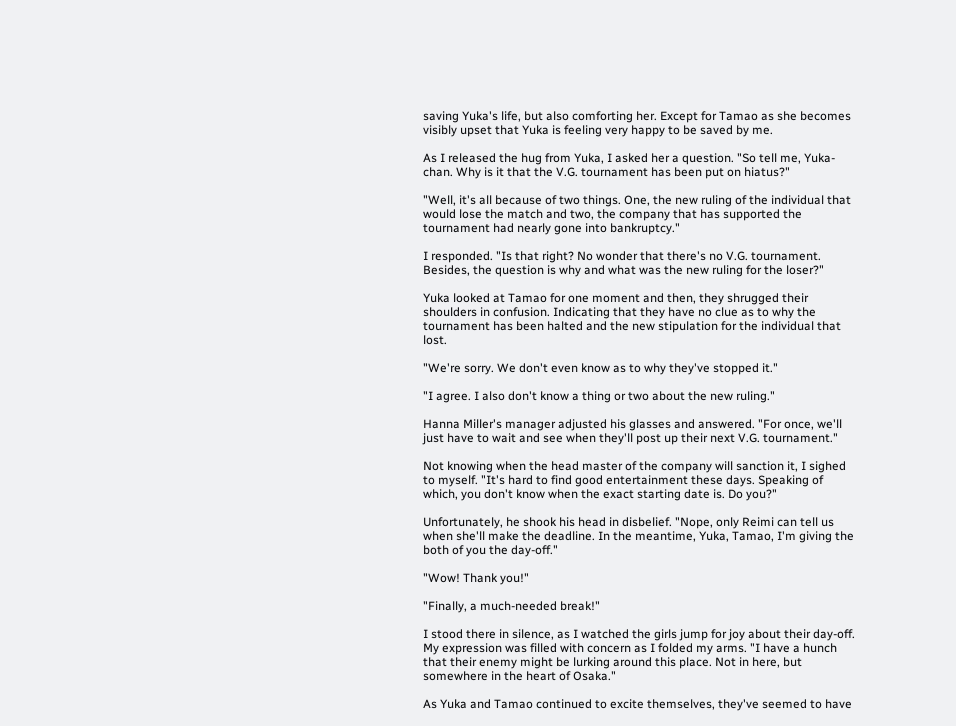saving Yuka's life, but also comforting her. Except for Tamao as she becomes visibly upset that Yuka is feeling very happy to be saved by me.

As I released the hug from Yuka, I asked her a question. "So tell me, Yuka-chan. Why is it that the V.G. tournament has been put on hiatus?"

"Well, it's all because of two things. One, the new ruling of the individual that would lose the match and two, the company that has supported the tournament had nearly gone into bankruptcy."

I responded. "Is that right? No wonder that there's no V.G. tournament. Besides, the question is why and what was the new ruling for the loser?"

Yuka looked at Tamao for one moment and then, they shrugged their shoulders in confusion. Indicating that they have no clue as to why the tournament has been halted and the new stipulation for the individual that lost.

"We're sorry. We don't even know as to why they've stopped it."

"I agree. I also don't know a thing or two about the new ruling."

Hanna Miller's manager adjusted his glasses and answered. "For once, we'll just have to wait and see when they'll post up their next V.G. tournament."

Not knowing when the head master of the company will sanction it, I sighed to myself. "It's hard to find good entertainment these days. Speaking of which, you don't know when the exact starting date is. Do you?"

Unfortunately, he shook his head in disbelief. "Nope, only Reimi can tell us when she'll make the deadline. In the meantime, Yuka, Tamao, I'm giving the both of you the day-off."

"Wow! Thank you!"

"Finally, a much-needed break!"

I stood there in silence, as I watched the girls jump for joy about their day-off. My expression was filled with concern as I folded my arms. "I have a hunch that their enemy might be lurking around this place. Not in here, but somewhere in the heart of Osaka."

As Yuka and Tamao continued to excite themselves, they've seemed to have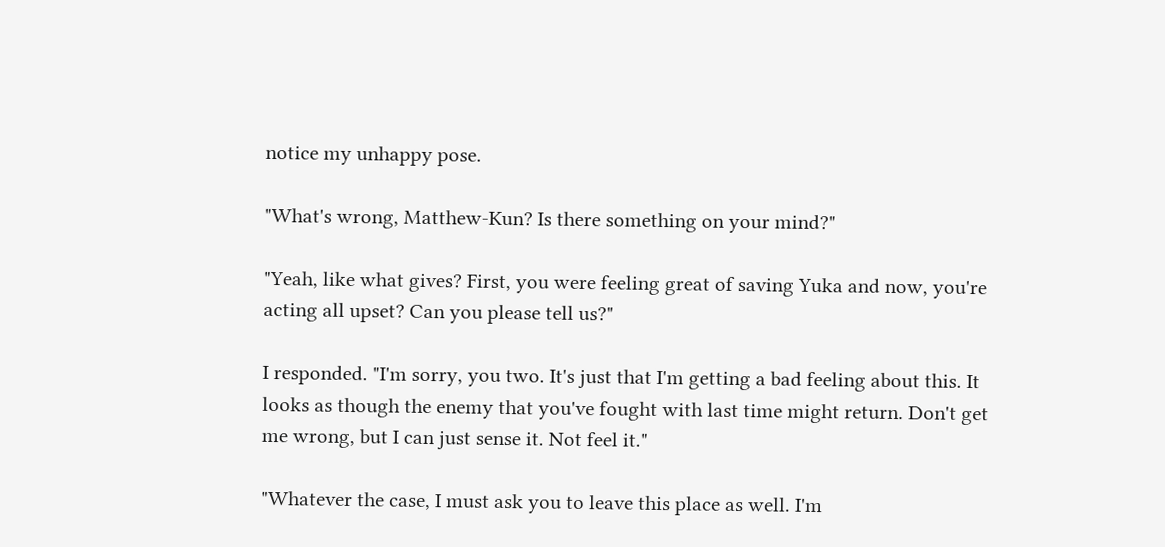notice my unhappy pose.

"What's wrong, Matthew-Kun? Is there something on your mind?"

"Yeah, like what gives? First, you were feeling great of saving Yuka and now, you're acting all upset? Can you please tell us?"

I responded. "I'm sorry, you two. It's just that I'm getting a bad feeling about this. It looks as though the enemy that you've fought with last time might return. Don't get me wrong, but I can just sense it. Not feel it."

"Whatever the case, I must ask you to leave this place as well. I'm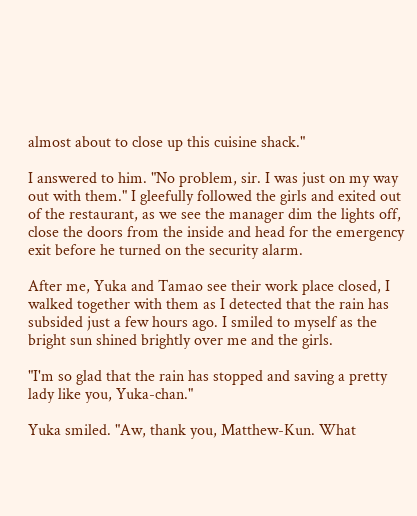almost about to close up this cuisine shack."

I answered to him. "No problem, sir. I was just on my way out with them." I gleefully followed the girls and exited out of the restaurant, as we see the manager dim the lights off, close the doors from the inside and head for the emergency exit before he turned on the security alarm.

After me, Yuka and Tamao see their work place closed, I walked together with them as I detected that the rain has subsided just a few hours ago. I smiled to myself as the bright sun shined brightly over me and the girls.

"I'm so glad that the rain has stopped and saving a pretty lady like you, Yuka-chan."

Yuka smiled. "Aw, thank you, Matthew-Kun. What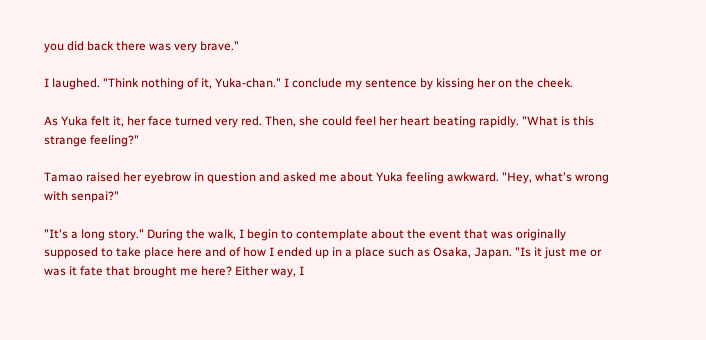you did back there was very brave."

I laughed. "Think nothing of it, Yuka-chan." I conclude my sentence by kissing her on the cheek.

As Yuka felt it, her face turned very red. Then, she could feel her heart beating rapidly. "What is this strange feeling?"

Tamao raised her eyebrow in question and asked me about Yuka feeling awkward. "Hey, what's wrong with senpai?"

"It's a long story." During the walk, I begin to contemplate about the event that was originally supposed to take place here and of how I ended up in a place such as Osaka, Japan. "Is it just me or was it fate that brought me here? Either way, I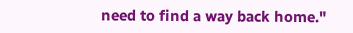need to find a way back home."